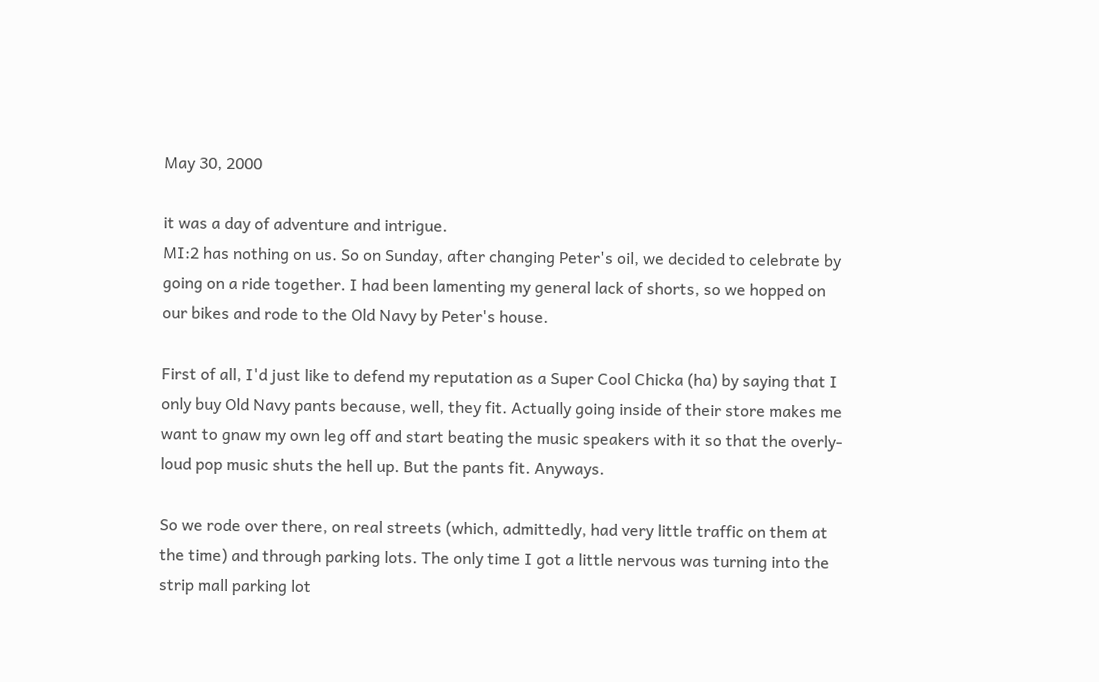May 30, 2000

it was a day of adventure and intrigue.
MI:2 has nothing on us. So on Sunday, after changing Peter's oil, we decided to celebrate by going on a ride together. I had been lamenting my general lack of shorts, so we hopped on our bikes and rode to the Old Navy by Peter's house.

First of all, I'd just like to defend my reputation as a Super Cool Chicka (ha) by saying that I only buy Old Navy pants because, well, they fit. Actually going inside of their store makes me want to gnaw my own leg off and start beating the music speakers with it so that the overly-loud pop music shuts the hell up. But the pants fit. Anyways.

So we rode over there, on real streets (which, admittedly, had very little traffic on them at the time) and through parking lots. The only time I got a little nervous was turning into the strip mall parking lot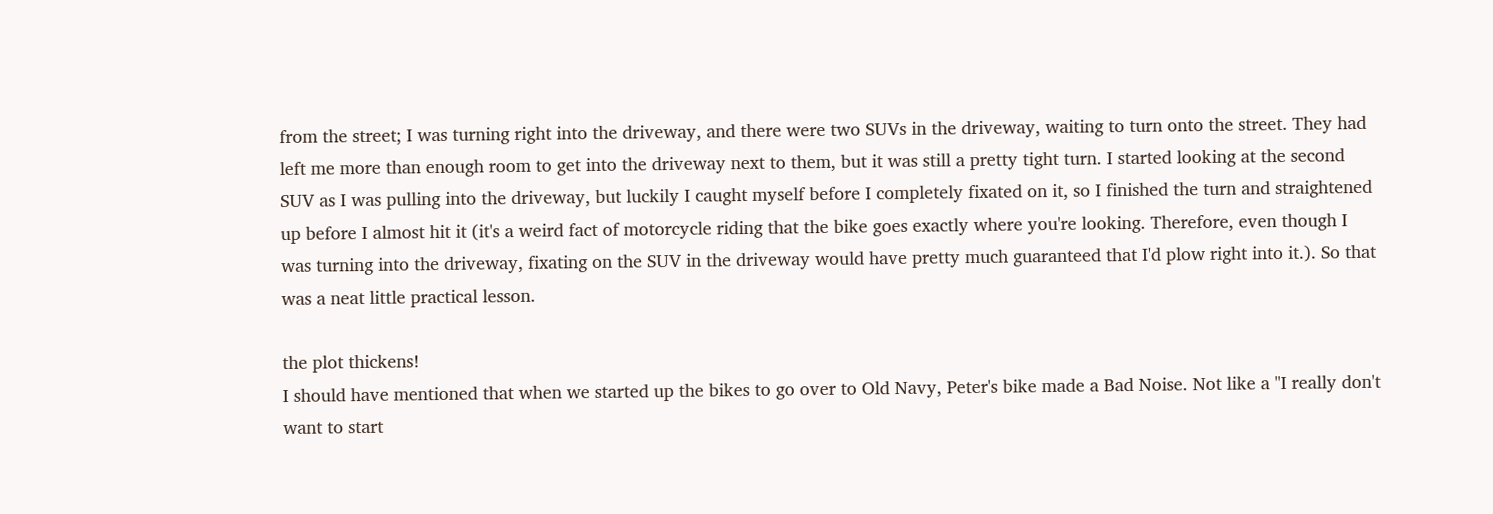from the street; I was turning right into the driveway, and there were two SUVs in the driveway, waiting to turn onto the street. They had left me more than enough room to get into the driveway next to them, but it was still a pretty tight turn. I started looking at the second SUV as I was pulling into the driveway, but luckily I caught myself before I completely fixated on it, so I finished the turn and straightened up before I almost hit it (it's a weird fact of motorcycle riding that the bike goes exactly where you're looking. Therefore, even though I was turning into the driveway, fixating on the SUV in the driveway would have pretty much guaranteed that I'd plow right into it.). So that was a neat little practical lesson.

the plot thickens!
I should have mentioned that when we started up the bikes to go over to Old Navy, Peter's bike made a Bad Noise. Not like a "I really don't want to start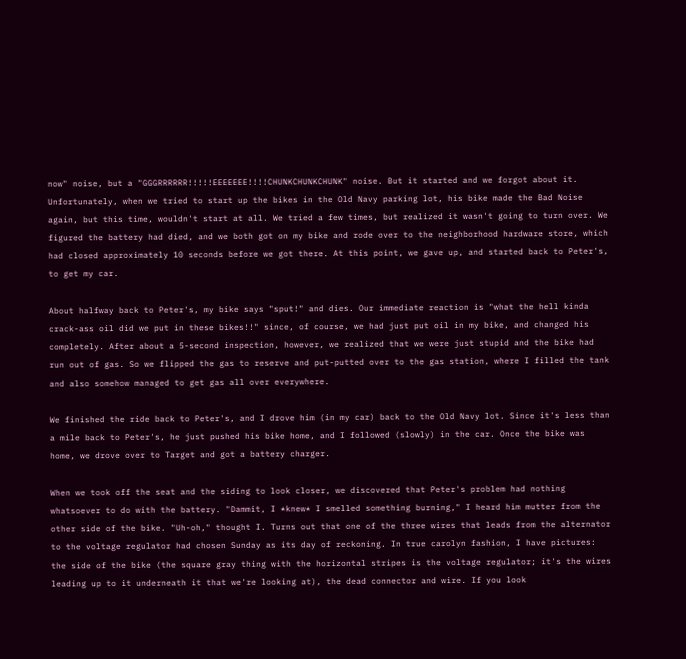now" noise, but a "GGGRRRRRR!!!!!EEEEEEE!!!!CHUNKCHUNKCHUNK" noise. But it started and we forgot about it. Unfortunately, when we tried to start up the bikes in the Old Navy parking lot, his bike made the Bad Noise again, but this time, wouldn't start at all. We tried a few times, but realized it wasn't going to turn over. We figured the battery had died, and we both got on my bike and rode over to the neighborhood hardware store, which had closed approximately 10 seconds before we got there. At this point, we gave up, and started back to Peter's, to get my car.

About halfway back to Peter's, my bike says "sput!" and dies. Our immediate reaction is "what the hell kinda crack-ass oil did we put in these bikes!!" since, of course, we had just put oil in my bike, and changed his completely. After about a 5-second inspection, however, we realized that we were just stupid and the bike had run out of gas. So we flipped the gas to reserve and put-putted over to the gas station, where I filled the tank and also somehow managed to get gas all over everywhere.

We finished the ride back to Peter's, and I drove him (in my car) back to the Old Navy lot. Since it's less than a mile back to Peter's, he just pushed his bike home, and I followed (slowly) in the car. Once the bike was home, we drove over to Target and got a battery charger.

When we took off the seat and the siding to look closer, we discovered that Peter's problem had nothing whatsoever to do with the battery. "Dammit, I *knew* I smelled something burning," I heard him mutter from the other side of the bike. "Uh-oh," thought I. Turns out that one of the three wires that leads from the alternator to the voltage regulator had chosen Sunday as its day of reckoning. In true carolyn fashion, I have pictures: the side of the bike (the square gray thing with the horizontal stripes is the voltage regulator; it's the wires leading up to it underneath it that we're looking at), the dead connector and wire. If you look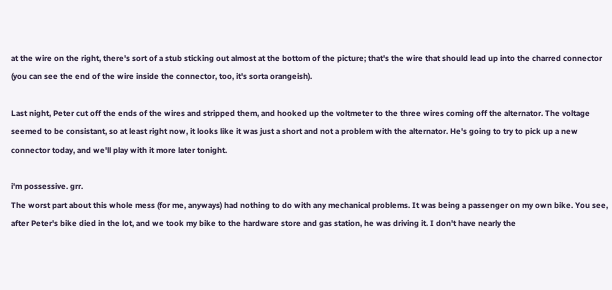at the wire on the right, there's sort of a stub sticking out almost at the bottom of the picture; that's the wire that should lead up into the charred connector (you can see the end of the wire inside the connector, too, it's sorta orangeish).

Last night, Peter cut off the ends of the wires and stripped them, and hooked up the voltmeter to the three wires coming off the alternator. The voltage seemed to be consistant, so at least right now, it looks like it was just a short and not a problem with the alternator. He's going to try to pick up a new connector today, and we'll play with it more later tonight.

i'm possessive. grr.
The worst part about this whole mess (for me, anyways) had nothing to do with any mechanical problems. It was being a passenger on my own bike. You see, after Peter's bike died in the lot, and we took my bike to the hardware store and gas station, he was driving it. I don't have nearly the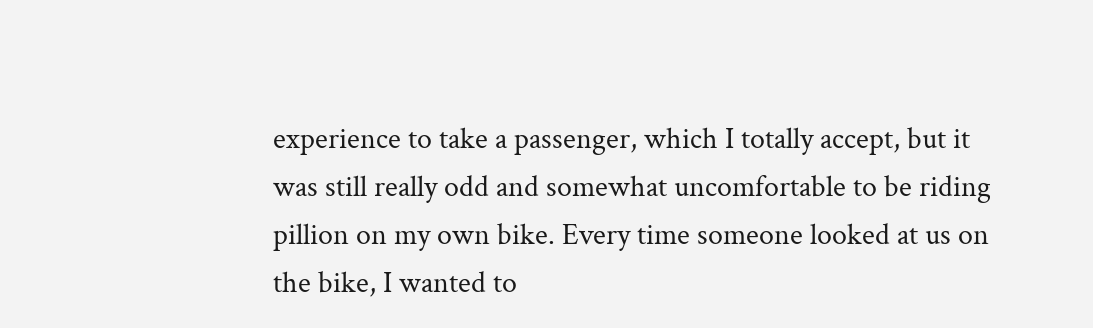experience to take a passenger, which I totally accept, but it was still really odd and somewhat uncomfortable to be riding pillion on my own bike. Every time someone looked at us on the bike, I wanted to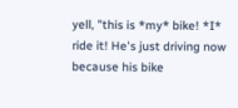yell, "this is *my* bike! *I* ride it! He's just driving now because his bike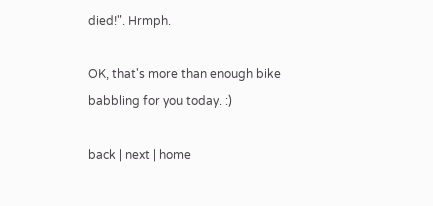died!". Hrmph.

OK, that's more than enough bike babbling for you today. :)

back | next | home